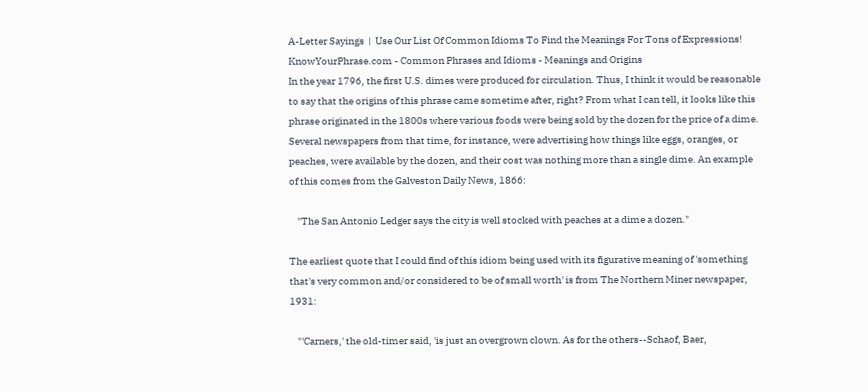A-Letter Sayings  |  Use Our List Of Common Idioms To Find the Meanings For Tons of Expressions!
KnowYourPhrase.com - Common Phrases and Idioms - Meanings and Origins
In the year 1796, the first U.S. dimes were produced for circulation. Thus, I think it would be reasonable to say that the origins of this phrase came sometime after, right? From what I can tell, it looks like this phrase originated in the 1800s where various foods were being sold by the dozen for the price of a dime. Several newspapers from that time, for instance, were advertising how things like eggs, oranges, or peaches, were available by the dozen, and their cost was nothing more than a single dime. An example of this comes from the Galveston Daily News, 1866:

    "The San Antonio Ledger says the city is well stocked with peaches at a dime a dozen."

The earliest quote that I could find of this idiom being used with its figurative meaning of 'something that's very common and/or considered to be of small worth' is from The Northern Miner newspaper, 1931:

    "'Carners,' the old-timer said, 'is just an overgrown clown. As for the others--Schaof, Baer,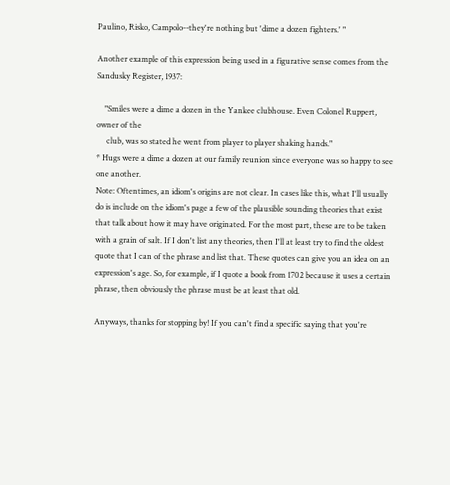Paulino, Risko, Campolo--they're nothing but 'dime a dozen fighters.' "

Another example of this expression being used in a figurative sense comes from the Sandusky Register, 1937:

    "Smiles were a dime a dozen in the Yankee clubhouse. Even Colonel Ruppert, owner of the
     club, was so stated he went from player to player shaking hands."
* Hugs were a dime a dozen at our family reunion since everyone was so happy to see one another.
Note: Oftentimes, an idiom's origins are not clear. In cases like this, what I'll usually do is include on the idiom's page a few of the plausible sounding theories that exist that talk about how it may have originated. For the most part, these are to be taken with a grain of salt. If I don't list any theories, then I'll at least try to find the oldest quote that I can of the phrase and list that. These quotes can give you an idea on an expression's age. So, for example, if I quote a book from 1702 because it uses a certain phrase, then obviously the phrase must be at least that old.

Anyways, thanks for stopping by! If you can't find a specific saying that you're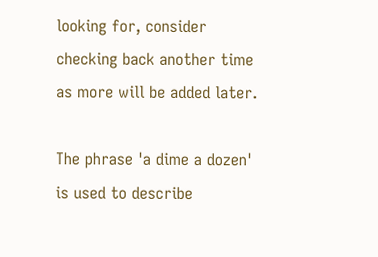looking for, consider checking back another time as more will be added later.

The phrase 'a dime a dozen' is used to describe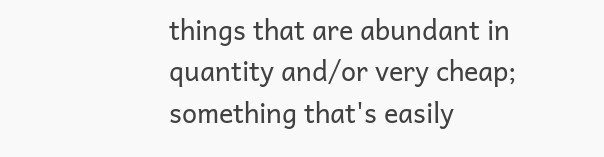things that are abundant in quantity and/or very cheap; something that's easily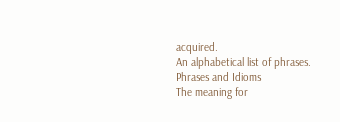acquired.
An alphabetical list of phrases.
Phrases and Idioms
The meaning for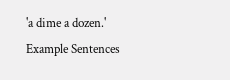'a dime a dozen.'
Example Sentences